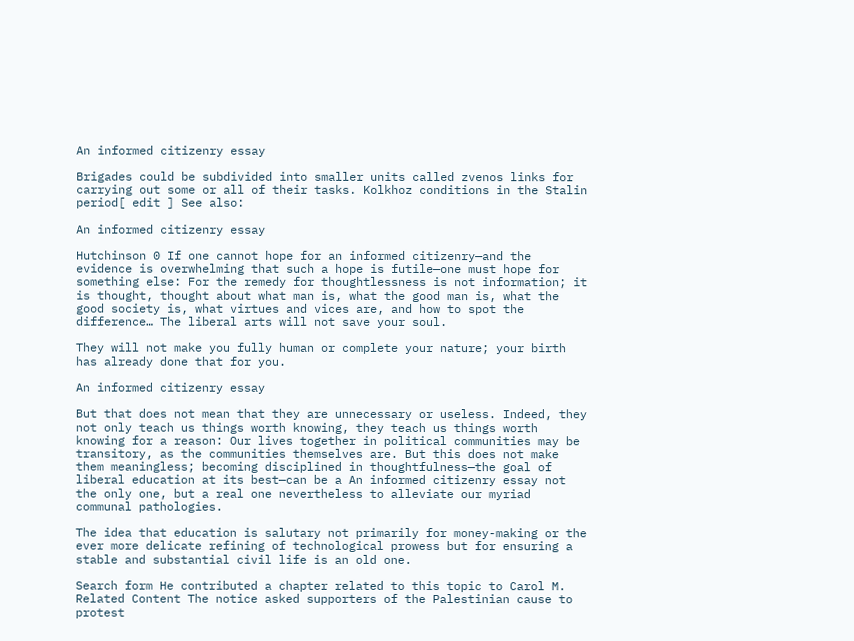An informed citizenry essay

Brigades could be subdivided into smaller units called zvenos links for carrying out some or all of their tasks. Kolkhoz conditions in the Stalin period[ edit ] See also:

An informed citizenry essay

Hutchinson 0 If one cannot hope for an informed citizenry—and the evidence is overwhelming that such a hope is futile—one must hope for something else: For the remedy for thoughtlessness is not information; it is thought, thought about what man is, what the good man is, what the good society is, what virtues and vices are, and how to spot the difference… The liberal arts will not save your soul.

They will not make you fully human or complete your nature; your birth has already done that for you.

An informed citizenry essay

But that does not mean that they are unnecessary or useless. Indeed, they not only teach us things worth knowing, they teach us things worth knowing for a reason: Our lives together in political communities may be transitory, as the communities themselves are. But this does not make them meaningless; becoming disciplined in thoughtfulness—the goal of liberal education at its best—can be a An informed citizenry essay not the only one, but a real one nevertheless to alleviate our myriad communal pathologies.

The idea that education is salutary not primarily for money-making or the ever more delicate refining of technological prowess but for ensuring a stable and substantial civil life is an old one.

Search form He contributed a chapter related to this topic to Carol M.
Related Content The notice asked supporters of the Palestinian cause to protest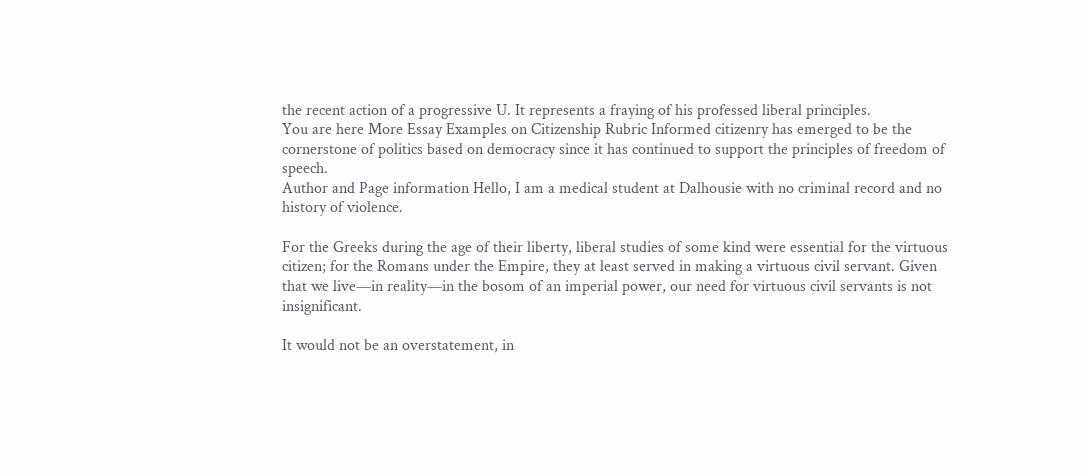the recent action of a progressive U. It represents a fraying of his professed liberal principles.
You are here More Essay Examples on Citizenship Rubric Informed citizenry has emerged to be the cornerstone of politics based on democracy since it has continued to support the principles of freedom of speech.
Author and Page information Hello, I am a medical student at Dalhousie with no criminal record and no history of violence.

For the Greeks during the age of their liberty, liberal studies of some kind were essential for the virtuous citizen; for the Romans under the Empire, they at least served in making a virtuous civil servant. Given that we live—in reality—in the bosom of an imperial power, our need for virtuous civil servants is not insignificant.

It would not be an overstatement, in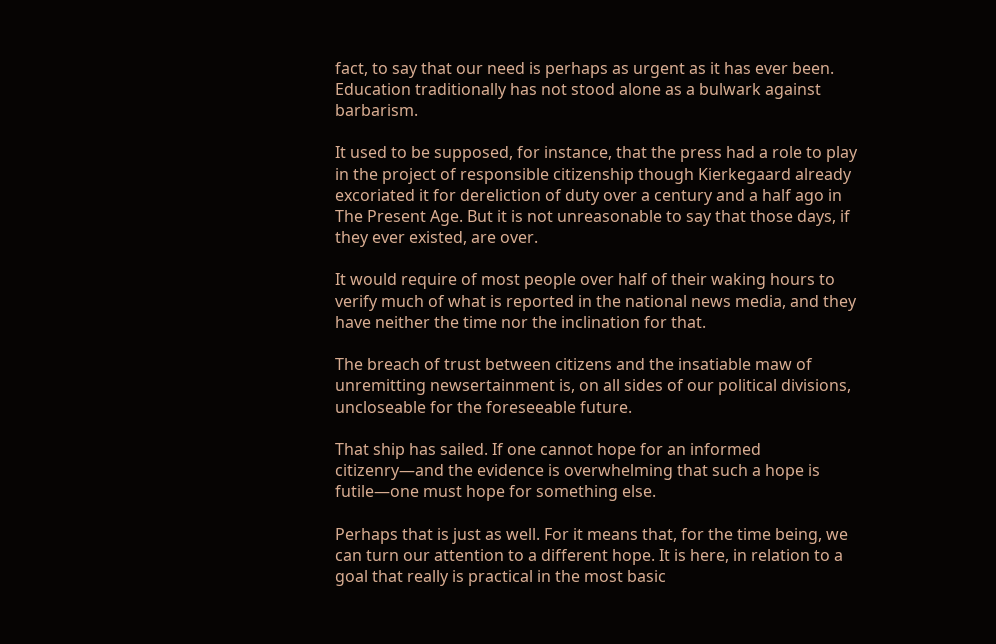fact, to say that our need is perhaps as urgent as it has ever been. Education traditionally has not stood alone as a bulwark against barbarism.

It used to be supposed, for instance, that the press had a role to play in the project of responsible citizenship though Kierkegaard already excoriated it for dereliction of duty over a century and a half ago in The Present Age. But it is not unreasonable to say that those days, if they ever existed, are over.

It would require of most people over half of their waking hours to verify much of what is reported in the national news media, and they have neither the time nor the inclination for that.

The breach of trust between citizens and the insatiable maw of unremitting newsertainment is, on all sides of our political divisions, uncloseable for the foreseeable future.

That ship has sailed. If one cannot hope for an informed citizenry—and the evidence is overwhelming that such a hope is futile—one must hope for something else.

Perhaps that is just as well. For it means that, for the time being, we can turn our attention to a different hope. It is here, in relation to a goal that really is practical in the most basic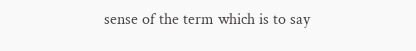sense of the term which is to say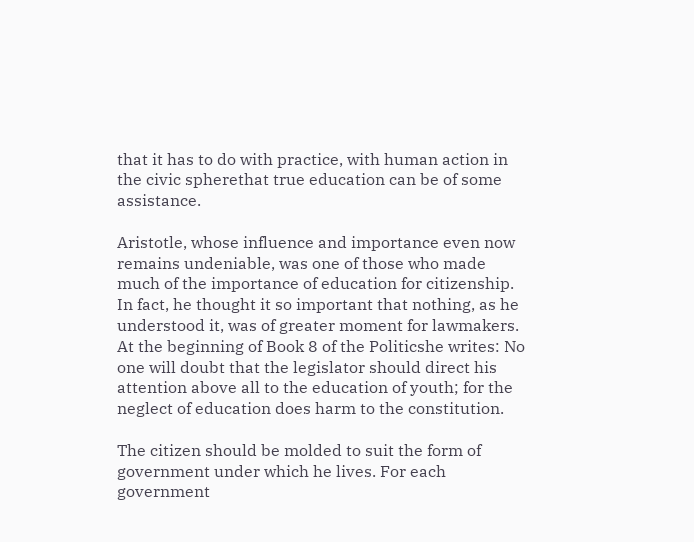that it has to do with practice, with human action in the civic spherethat true education can be of some assistance.

Aristotle, whose influence and importance even now remains undeniable, was one of those who made much of the importance of education for citizenship. In fact, he thought it so important that nothing, as he understood it, was of greater moment for lawmakers. At the beginning of Book 8 of the Politicshe writes: No one will doubt that the legislator should direct his attention above all to the education of youth; for the neglect of education does harm to the constitution.

The citizen should be molded to suit the form of government under which he lives. For each government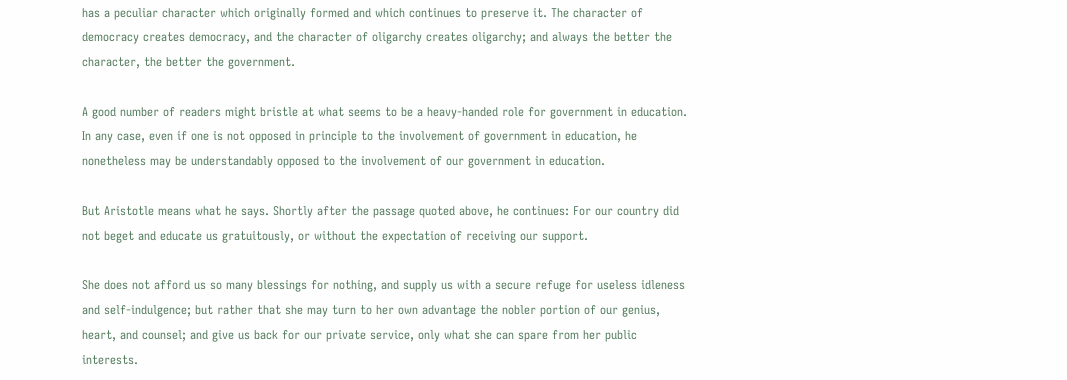has a peculiar character which originally formed and which continues to preserve it. The character of democracy creates democracy, and the character of oligarchy creates oligarchy; and always the better the character, the better the government.

A good number of readers might bristle at what seems to be a heavy-handed role for government in education. In any case, even if one is not opposed in principle to the involvement of government in education, he nonetheless may be understandably opposed to the involvement of our government in education.

But Aristotle means what he says. Shortly after the passage quoted above, he continues: For our country did not beget and educate us gratuitously, or without the expectation of receiving our support.

She does not afford us so many blessings for nothing, and supply us with a secure refuge for useless idleness and self-indulgence; but rather that she may turn to her own advantage the nobler portion of our genius, heart, and counsel; and give us back for our private service, only what she can spare from her public interests.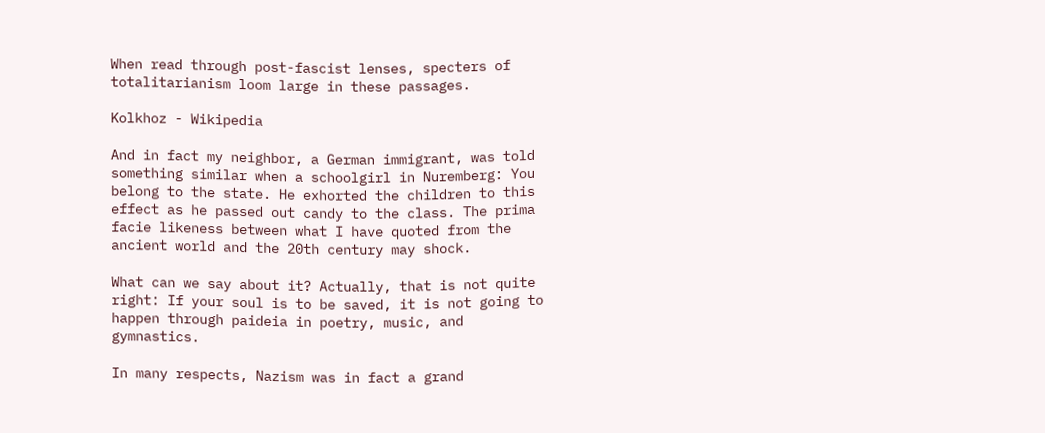When read through post-fascist lenses, specters of totalitarianism loom large in these passages.

Kolkhoz - Wikipedia

And in fact my neighbor, a German immigrant, was told something similar when a schoolgirl in Nuremberg: You belong to the state. He exhorted the children to this effect as he passed out candy to the class. The prima facie likeness between what I have quoted from the ancient world and the 20th century may shock.

What can we say about it? Actually, that is not quite right: If your soul is to be saved, it is not going to happen through paideia in poetry, music, and gymnastics.

In many respects, Nazism was in fact a grand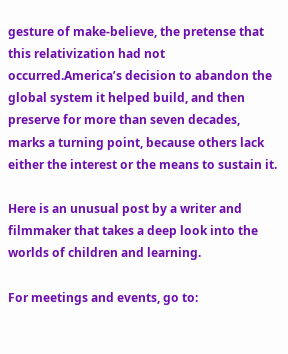gesture of make-believe, the pretense that this relativization had not occurred.America’s decision to abandon the global system it helped build, and then preserve for more than seven decades, marks a turning point, because others lack either the interest or the means to sustain it.

Here is an unusual post by a writer and filmmaker that takes a deep look into the worlds of children and learning.

For meetings and events, go to: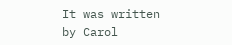It was written by Carol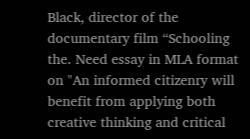Black, director of the documentary film “Schooling the. Need essay in MLA format on "An informed citizenry will benefit from applying both creative thinking and critical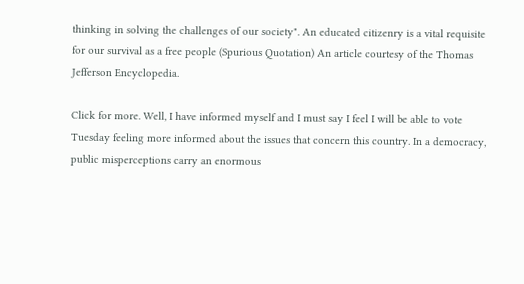thinking in solving the challenges of our society". An educated citizenry is a vital requisite for our survival as a free people (Spurious Quotation) An article courtesy of the Thomas Jefferson Encyclopedia.

Click for more. Well, I have informed myself and I must say I feel I will be able to vote Tuesday feeling more informed about the issues that concern this country. In a democracy, public misperceptions carry an enormous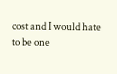cost and I would hate to be one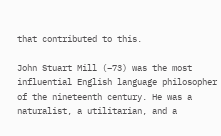that contributed to this.

John Stuart Mill (–73) was the most influential English language philosopher of the nineteenth century. He was a naturalist, a utilitarian, and a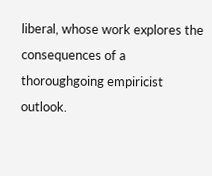liberal, whose work explores the consequences of a thoroughgoing empiricist outlook.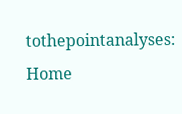tothepointanalyses: Home